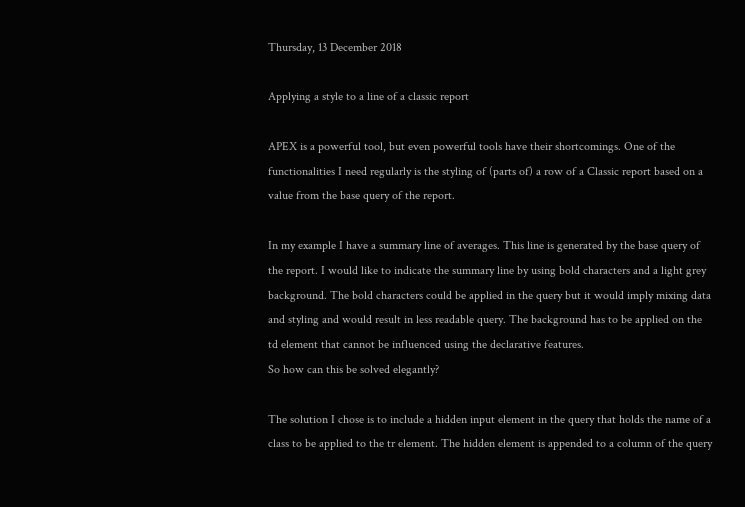Thursday, 13 December 2018

Applying a style to a line of a classic report

APEX is a powerful tool, but even powerful tools have their shortcomings. One of the functionalities I need regularly is the styling of (parts of) a row of a Classic report based on a value from the base query of the report.

In my example I have a summary line of averages. This line is generated by the base query of the report. I would like to indicate the summary line by using bold characters and a light grey background. The bold characters could be applied in the query but it would imply mixing data and styling and would result in less readable query. The background has to be applied on the td element that cannot be influenced using the declarative features.
So how can this be solved elegantly?

The solution I chose is to include a hidden input element in the query that holds the name of a class to be applied to the tr element. The hidden element is appended to a column of the query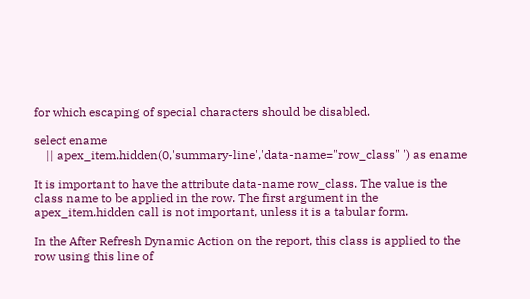for which escaping of special characters should be disabled.

select ename
    || apex_item.hidden(0,'summary-line','data-name="row_class" ') as ename

It is important to have the attribute data-name row_class. The value is the class name to be applied in the row. The first argument in the apex_item.hidden call is not important, unless it is a tabular form.

In the After Refresh Dynamic Action on the report, this class is applied to the row using this line of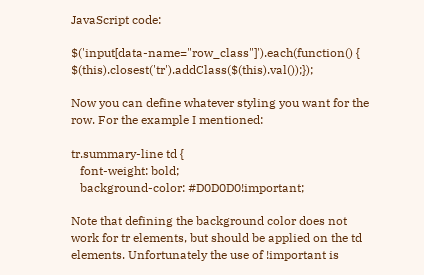JavaScript code:

$('input[data-name="row_class"]').each(function() { $(this).closest('tr').addClass($(this).val());});

Now you can define whatever styling you want for the row. For the example I mentioned:

tr.summary-line td {
   font-weight: bold;
   background-color: #D0D0D0!important;

Note that defining the background color does not work for tr elements, but should be applied on the td elements. Unfortunately the use of !important is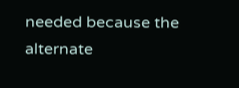needed because the alternate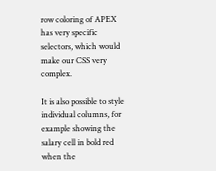row coloring of APEX has very specific selectors, which would make our CSS very complex.

It is also possible to style individual columns, for example showing the salary cell in bold red when the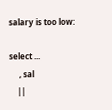salary is too low:

select ...
     , sal
    ||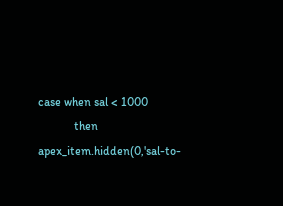case when sal < 1000
            then apex_item.hidden(0,'sal-to-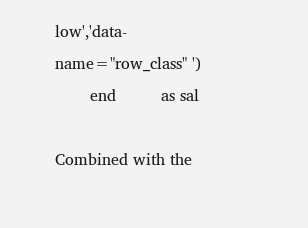low','data-name="row_class" ')
       end         as sal

Combined with the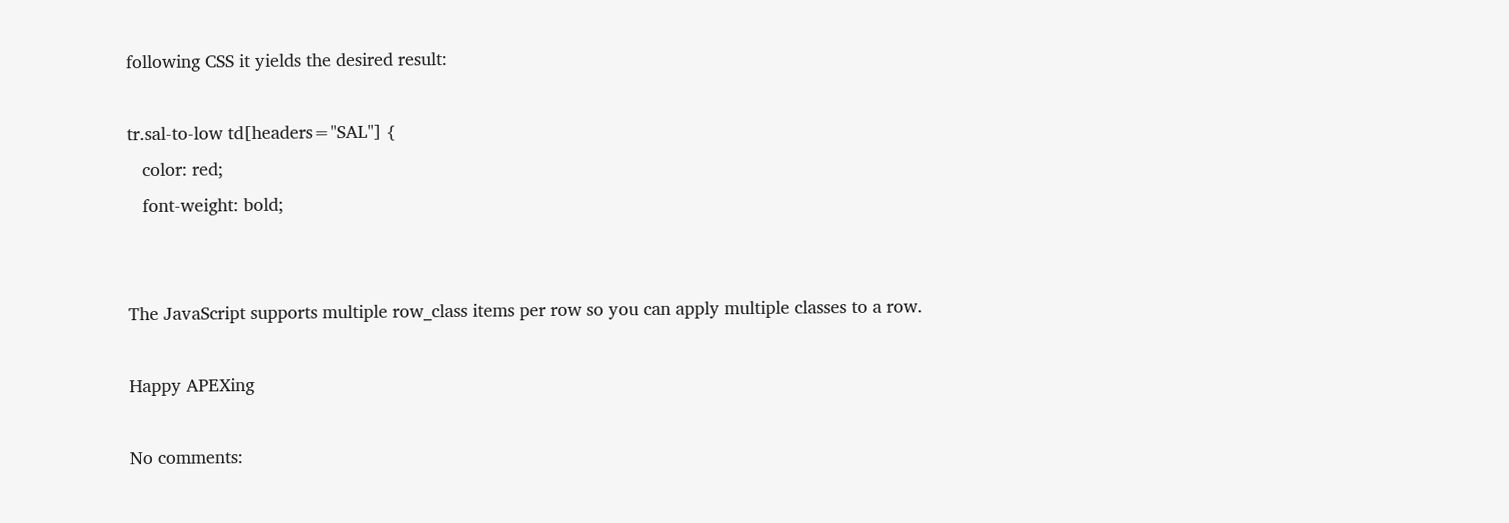following CSS it yields the desired result:

tr.sal-to-low td[headers="SAL"] {
   color: red;
   font-weight: bold;


The JavaScript supports multiple row_class items per row so you can apply multiple classes to a row.

Happy APEXing

No comments: